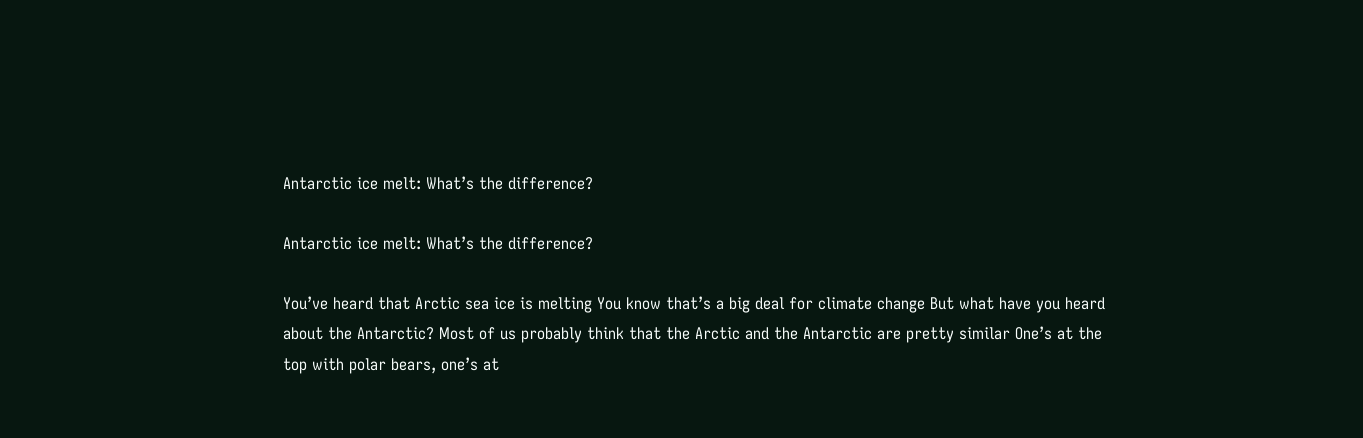Antarctic ice melt: What’s the difference?

Antarctic ice melt: What’s the difference?

You’ve heard that Arctic sea ice is melting You know that’s a big deal for climate change But what have you heard about the Antarctic? Most of us probably think that the Arctic and the Antarctic are pretty similar One’s at the top with polar bears, one’s at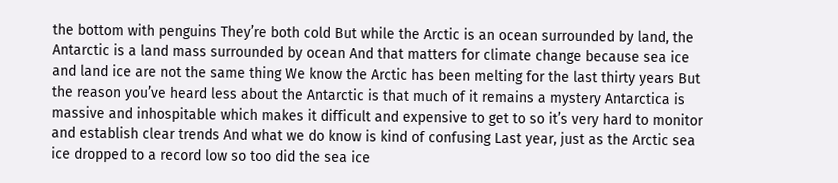the bottom with penguins They’re both cold But while the Arctic is an ocean surrounded by land, the Antarctic is a land mass surrounded by ocean And that matters for climate change because sea ice and land ice are not the same thing We know the Arctic has been melting for the last thirty years But the reason you’ve heard less about the Antarctic is that much of it remains a mystery Antarctica is massive and inhospitable which makes it difficult and expensive to get to so it’s very hard to monitor and establish clear trends And what we do know is kind of confusing Last year, just as the Arctic sea ice dropped to a record low so too did the sea ice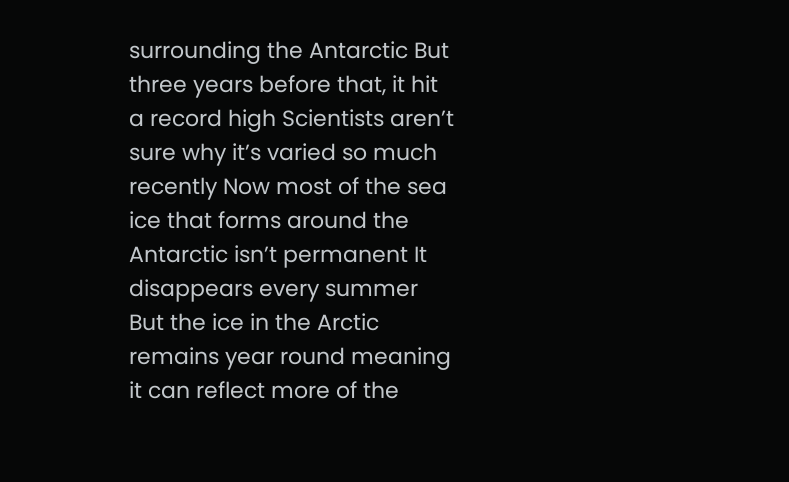surrounding the Antarctic But three years before that, it hit a record high Scientists aren’t sure why it’s varied so much recently Now most of the sea ice that forms around the Antarctic isn’t permanent It disappears every summer But the ice in the Arctic remains year round meaning it can reflect more of the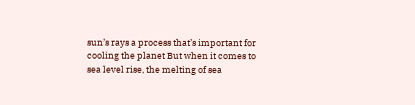sun’s rays a process that’s important for cooling the planet But when it comes to sea level rise, the melting of sea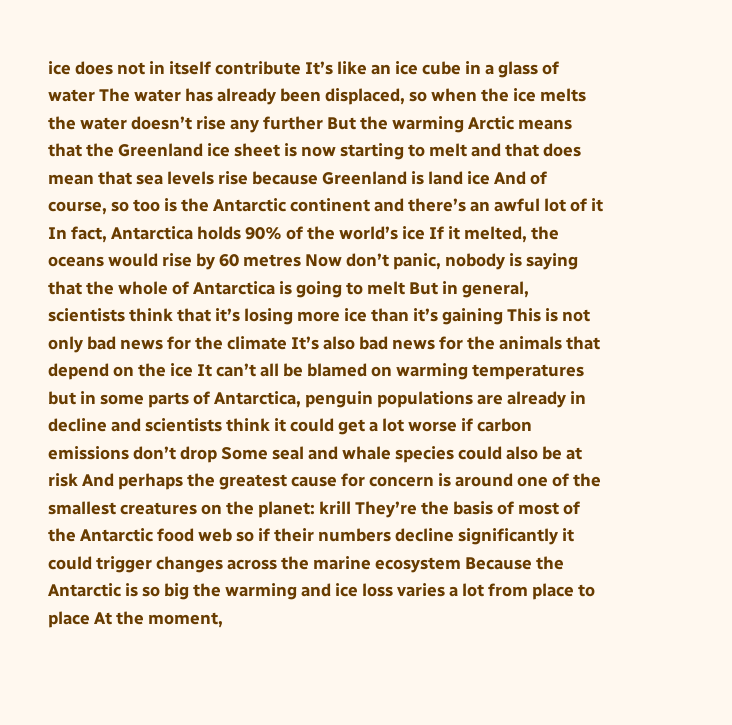ice does not in itself contribute It’s like an ice cube in a glass of water The water has already been displaced, so when the ice melts the water doesn’t rise any further But the warming Arctic means that the Greenland ice sheet is now starting to melt and that does mean that sea levels rise because Greenland is land ice And of course, so too is the Antarctic continent and there’s an awful lot of it In fact, Antarctica holds 90% of the world’s ice If it melted, the oceans would rise by 60 metres Now don’t panic, nobody is saying that the whole of Antarctica is going to melt But in general, scientists think that it’s losing more ice than it’s gaining This is not only bad news for the climate It’s also bad news for the animals that depend on the ice It can’t all be blamed on warming temperatures but in some parts of Antarctica, penguin populations are already in decline and scientists think it could get a lot worse if carbon emissions don’t drop Some seal and whale species could also be at risk And perhaps the greatest cause for concern is around one of the smallest creatures on the planet: krill They’re the basis of most of the Antarctic food web so if their numbers decline significantly it could trigger changes across the marine ecosystem Because the Antarctic is so big the warming and ice loss varies a lot from place to place At the moment,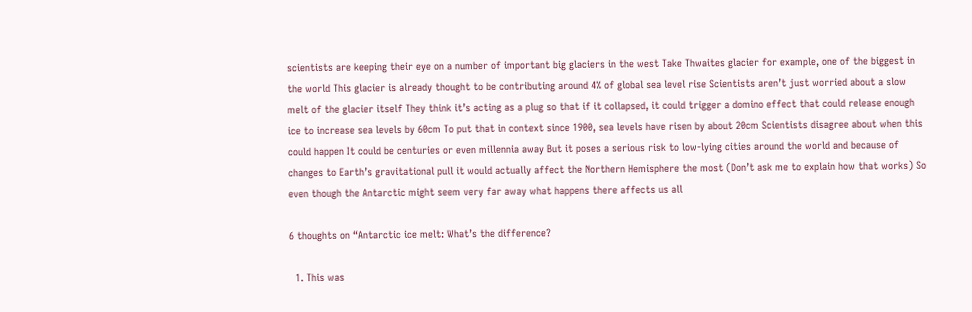scientists are keeping their eye on a number of important big glaciers in the west Take Thwaites glacier for example, one of the biggest in the world This glacier is already thought to be contributing around 4% of global sea level rise Scientists aren’t just worried about a slow melt of the glacier itself They think it’s acting as a plug so that if it collapsed, it could trigger a domino effect that could release enough ice to increase sea levels by 60cm To put that in context since 1900, sea levels have risen by about 20cm Scientists disagree about when this could happen It could be centuries or even millennia away But it poses a serious risk to low-lying cities around the world and because of changes to Earth’s gravitational pull it would actually affect the Northern Hemisphere the most (Don’t ask me to explain how that works) So even though the Antarctic might seem very far away what happens there affects us all

6 thoughts on “Antarctic ice melt: What’s the difference?

  1. This was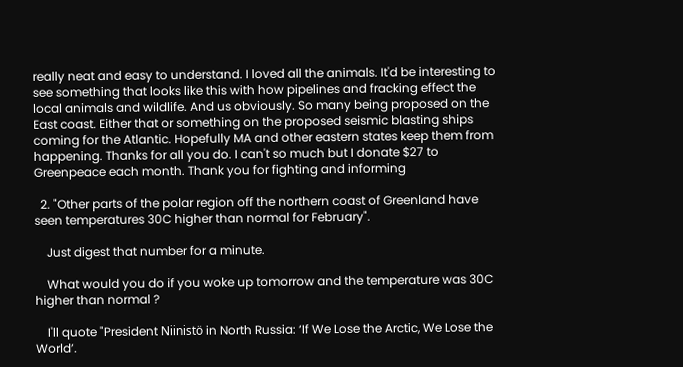really neat and easy to understand. I loved all the animals. It'd be interesting to see something that looks like this with how pipelines and fracking effect the local animals and wildlife. And us obviously. So many being proposed on the East coast. Either that or something on the proposed seismic blasting ships coming for the Atlantic. Hopefully MA and other eastern states keep them from happening. Thanks for all you do. I can't so much but I donate $27 to Greenpeace each month. Thank you for fighting and informing

  2. "Other parts of the polar region off the northern coast of Greenland have seen temperatures 30C higher than normal for February".

    Just digest that number for a minute.

    What would you do if you woke up tomorrow and the temperature was 30C higher than normal ?

    I'll quote "President Niinistö in North Russia: ‘If We Lose the Arctic, We Lose the World’.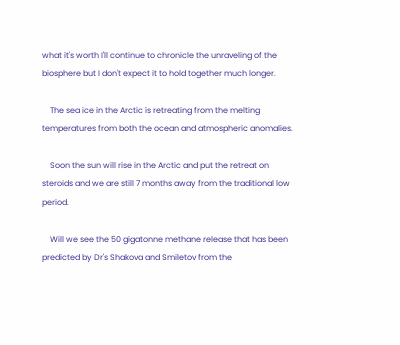what it's worth I'll continue to chronicle the unraveling of the biosphere but I don't expect it to hold together much longer.

    The sea ice in the Arctic is retreating from the melting temperatures from both the ocean and atmospheric anomalies.

    Soon the sun will rise in the Arctic and put the retreat on steroids and we are still 7 months away from the traditional low period.

    Will we see the 50 gigatonne methane release that has been predicted by Dr's Shakova and Smiletov from the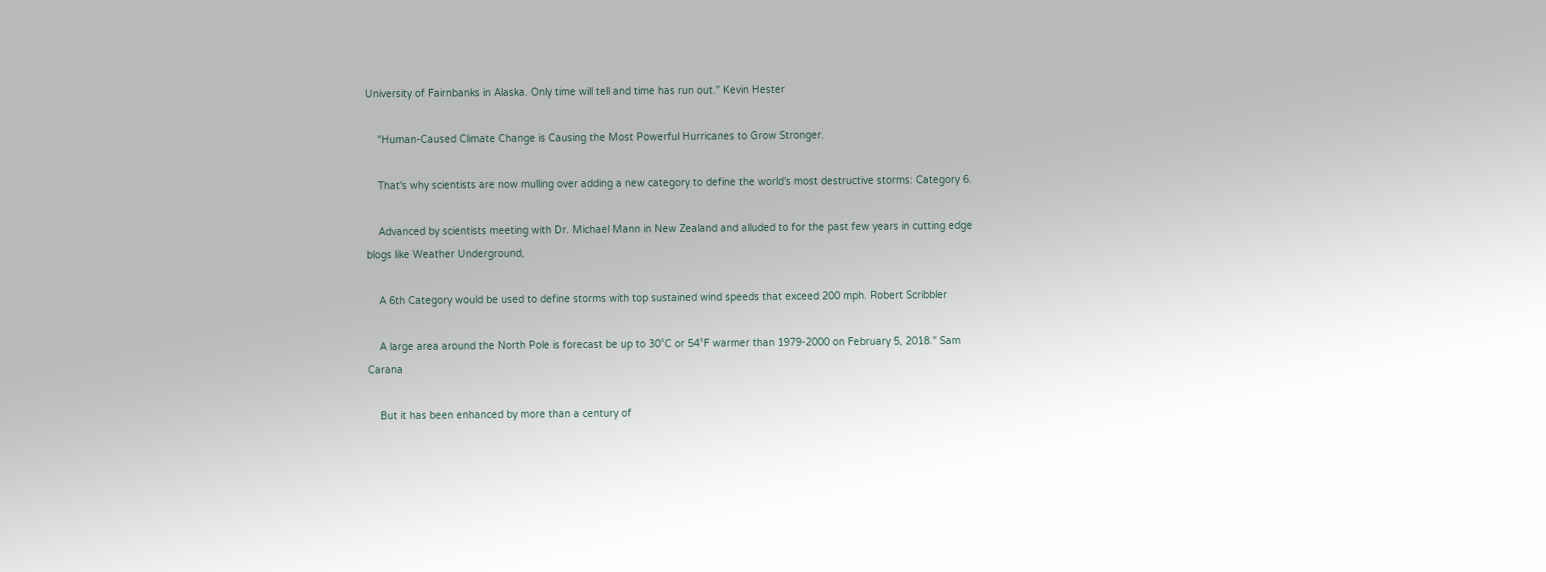University of Fairnbanks in Alaska. Only time will tell and time has run out." Kevin Hester

    "Human-Caused Climate Change is Causing the Most Powerful Hurricanes to Grow Stronger.

    That's why scientists are now mulling over adding a new category to define the world's most destructive storms: Category 6.

    Advanced by scientists meeting with Dr. Michael Mann in New Zealand and alluded to for the past few years in cutting edge blogs like Weather Underground,

    A 6th Category would be used to define storms with top sustained wind speeds that exceed 200 mph. Robert Scribbler

    A large area around the North Pole is forecast be up to 30°C or 54°F warmer than 1979-2000 on February 5, 2018." Sam Carana

    But it has been enhanced by more than a century of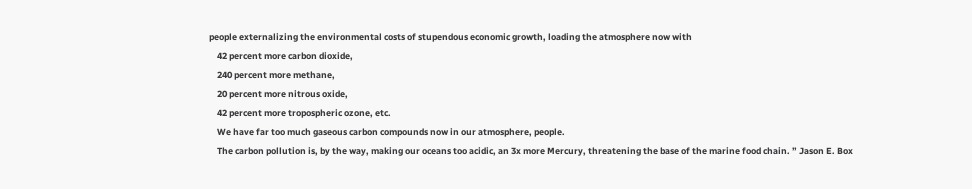people externalizing the environmental costs of stupendous economic growth, loading the atmosphere now with
    42 percent more carbon dioxide,
    240 percent more methane,
    20 percent more nitrous oxide,
    42 percent more tropospheric ozone, etc.
    We have far too much gaseous carbon compounds now in our atmosphere, people.
    The carbon pollution is, by the way, making our oceans too acidic, an 3x more Mercury, threatening the base of the marine food chain. ” Jason E. Box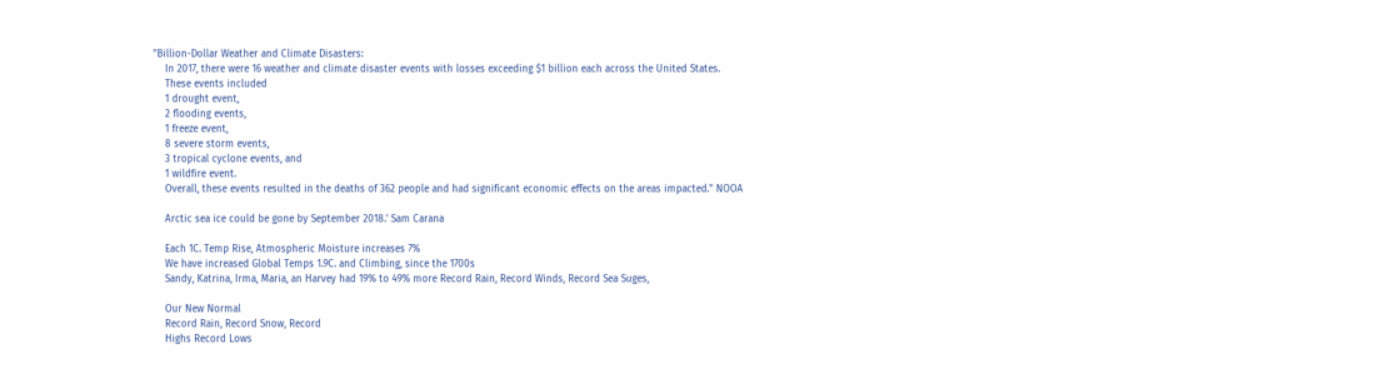"Billion-Dollar Weather and Climate Disasters:
    In 2017, there were 16 weather and climate disaster events with losses exceeding $1 billion each across the United States.
    These events included
    1 drought event,
    2 flooding events,
    1 freeze event,
    8 severe storm events,
    3 tropical cyclone events, and
    1 wildfire event.
    Overall, these events resulted in the deaths of 362 people and had significant economic effects on the areas impacted." NOOA

    Arctic sea ice could be gone by September 2018.' Sam Carana

    Each 1C. Temp Rise, Atmospheric Moisture increases 7%
    We have increased Global Temps 1.9C. and Climbing, since the 1700s
    Sandy, Katrina, Irma, Maria, an Harvey had 19% to 49% more Record Rain, Record Winds, Record Sea Suges,

    Our New Normal
    Record Rain, Record Snow, Record
    Highs Record Lows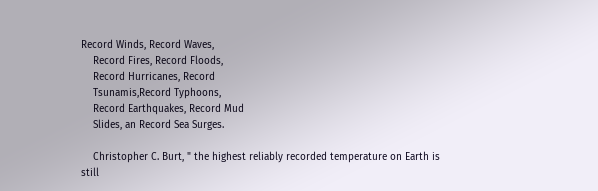Record Winds, Record Waves,
    Record Fires, Record Floods,
    Record Hurricanes, Record
    Tsunamis,Record Typhoons,
    Record Earthquakes, Record Mud
    Slides, an Record Sea Surges.

    Christopher C. Burt, " the highest reliably recorded temperature on Earth is still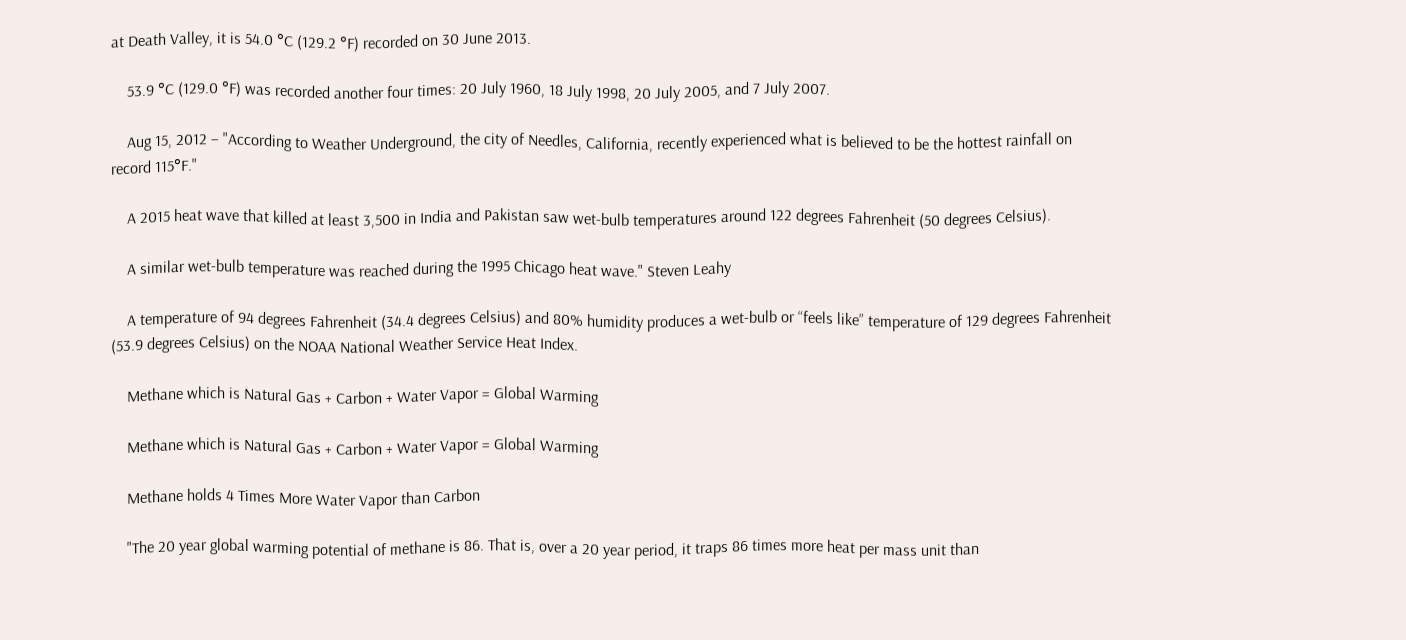at Death Valley, it is 54.0 °C (129.2 °F) recorded on 30 June 2013.

    53.9 °C (129.0 °F) was recorded another four times: 20 July 1960, 18 July 1998, 20 July 2005, and 7 July 2007.

    Aug 15, 2012 – "According to Weather Underground, the city of Needles, California, recently experienced what is believed to be the hottest rainfall on record 115°F."

    A 2015 heat wave that killed at least 3,500 in India and Pakistan saw wet-bulb temperatures around 122 degrees Fahrenheit (50 degrees Celsius).

    A similar wet-bulb temperature was reached during the 1995 Chicago heat wave." Steven Leahy

    A temperature of 94 degrees Fahrenheit (34.4 degrees Celsius) and 80% humidity produces a wet-bulb or “feels like” temperature of 129 degrees Fahrenheit (53.9 degrees Celsius) on the NOAA National Weather Service Heat Index.

    Methane which is Natural Gas + Carbon + Water Vapor = Global Warming

    Methane which is Natural Gas + Carbon + Water Vapor = Global Warming

    Methane holds 4 Times More Water Vapor than Carbon

    "The 20 year global warming potential of methane is 86. That is, over a 20 year period, it traps 86 times more heat per mass unit than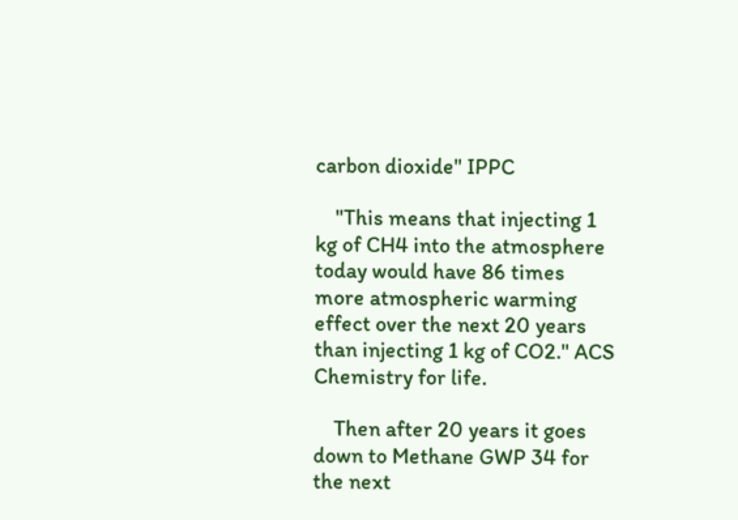carbon dioxide" IPPC

    "This means that injecting 1 kg of CH4 into the atmosphere today would have 86 times more atmospheric warming effect over the next 20 years than injecting 1 kg of CO2." ACS Chemistry for life.

    Then after 20 years it goes down to Methane GWP 34 for the next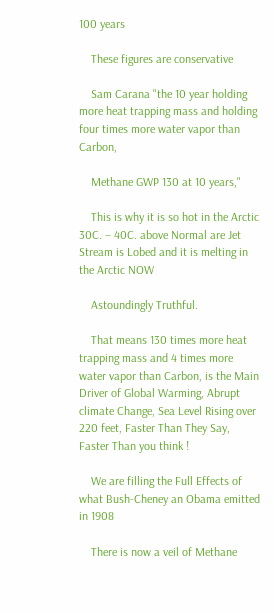100 years

    These figures are conservative

    Sam Carana "the 10 year holding more heat trapping mass and holding four times more water vapor than Carbon,

    Methane GWP 130 at 10 years,"

    This is why it is so hot in the Arctic 30C. – 40C. above Normal are Jet Stream is Lobed and it is melting in the Arctic NOW

    Astoundingly Truthful.

    That means 130 times more heat trapping mass and 4 times more water vapor than Carbon, is the Main Driver of Global Warming, Abrupt climate Change, Sea Level Rising over 220 feet, Faster Than They Say, Faster Than you think !

    We are filling the Full Effects of what Bush-Cheney an Obama emitted in 1908

    There is now a veil of Methane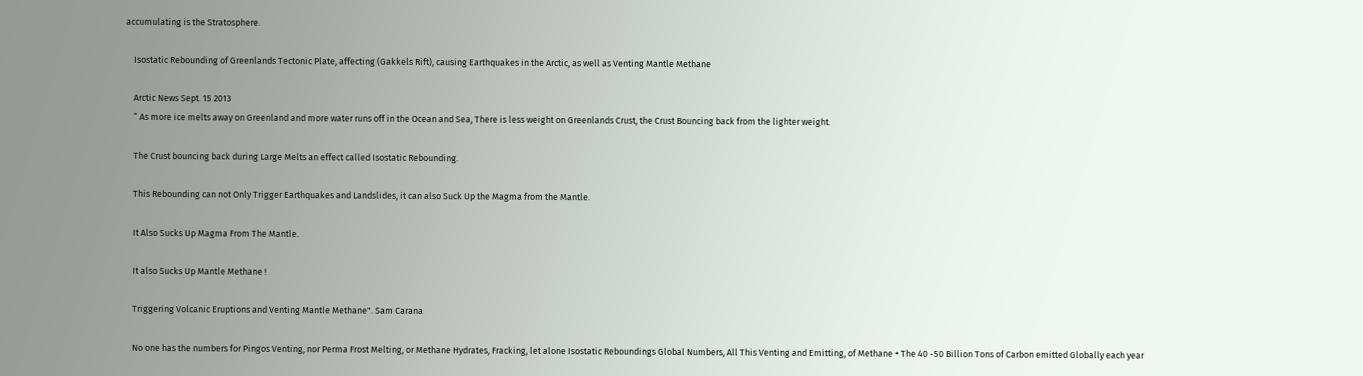accumulating is the Stratosphere.

    Isostatic Rebounding of Greenlands Tectonic Plate, affecting (Gakkels Rift), causing Earthquakes in the Arctic, as well as Venting Mantle Methane

    Arctic News Sept. 15 2013
    “ As more ice melts away on Greenland and more water runs off in the Ocean and Sea, There is less weight on Greenlands Crust, the Crust Bouncing back from the lighter weight.

    The Crust bouncing back during Large Melts an effect called Isostatic Rebounding.

    This Rebounding can not Only Trigger Earthquakes and Landslides, it can also Suck Up the Magma from the Mantle.

    It Also Sucks Up Magma From The Mantle.

    It also Sucks Up Mantle Methane !

    Triggering Volcanic Eruptions and Venting Mantle Methane". Sam Carana

    No one has the numbers for Pingos Venting, nor Perma Frost Melting, or Methane Hydrates, Fracking, let alone Isostatic Reboundings Global Numbers, All This Venting and Emitting, of Methane + The 40 -50 Billion Tons of Carbon emitted Globally each year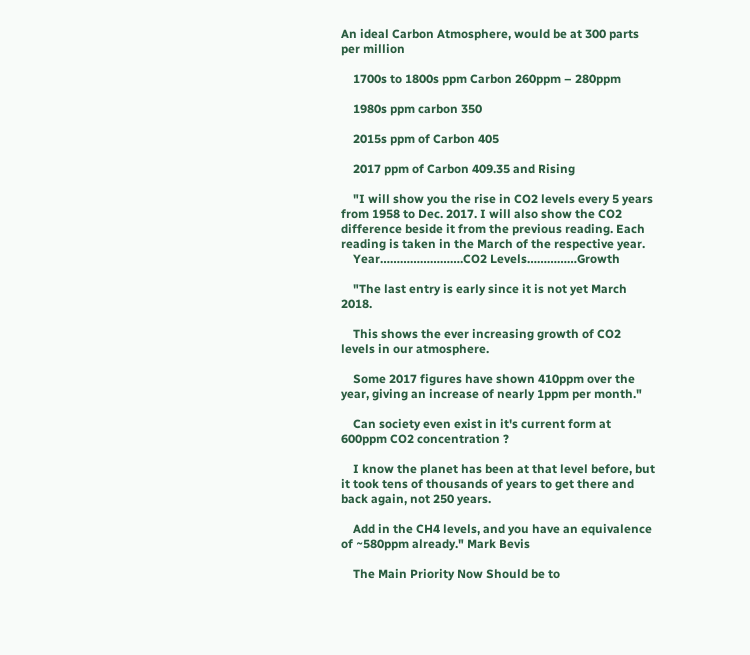An ideal Carbon Atmosphere, would be at 300 parts per million

    1700s to 1800s ppm Carbon 260ppm – 280ppm

    1980s ppm carbon 350

    2015s ppm of Carbon 405

    2017 ppm of Carbon 409.35 and Rising

    "I will show you the rise in CO2 levels every 5 years from 1958 to Dec. 2017. I will also show the CO2 difference beside it from the previous reading. Each reading is taken in the March of the respective year.
    Year…………………….CO2 Levels……………Growth

    "The last entry is early since it is not yet March 2018.

    This shows the ever increasing growth of CO2 levels in our atmosphere.

    Some 2017 figures have shown 410ppm over the year, giving an increase of nearly 1ppm per month."

    Can society even exist in it's current form at 600ppm CO2 concentration ?

    I know the planet has been at that level before, but it took tens of thousands of years to get there and back again, not 250 years.

    Add in the CH4 levels, and you have an equivalence of ~580ppm already." Mark Bevis

    The Main Priority Now Should be to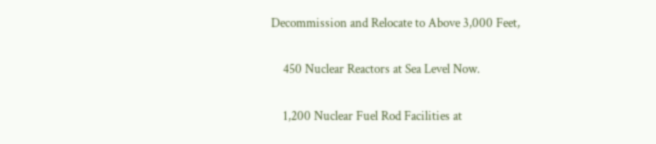Decommission and Relocate to Above 3,000 Feet,

    450 Nuclear Reactors at Sea Level Now.

    1,200 Nuclear Fuel Rod Facilities at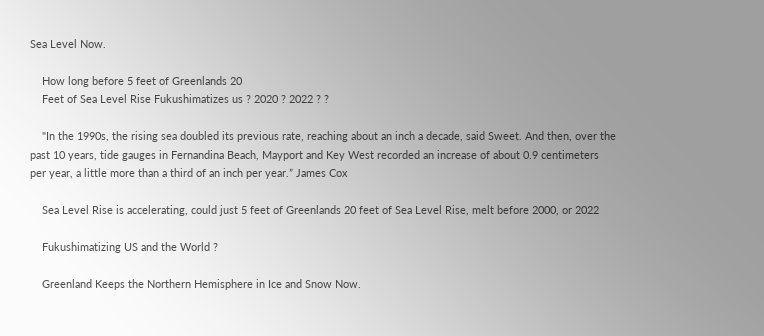Sea Level Now.

    How long before 5 feet of Greenlands 20
    Feet of Sea Level Rise Fukushimatizes us ? 2020 ? 2022 ? ?

    "In the 1990s, the rising sea doubled its previous rate, reaching about an inch a decade, said Sweet. And then, over the past 10 years, tide gauges in Fernandina Beach, Mayport and Key West recorded an increase of about 0.9 centimeters per year, a little more than a third of an inch per year.” James Cox

    Sea Level Rise is accelerating, could just 5 feet of Greenlands 20 feet of Sea Level Rise, melt before 2000, or 2022

    Fukushimatizing US and the World ?

    Greenland Keeps the Northern Hemisphere in Ice and Snow Now.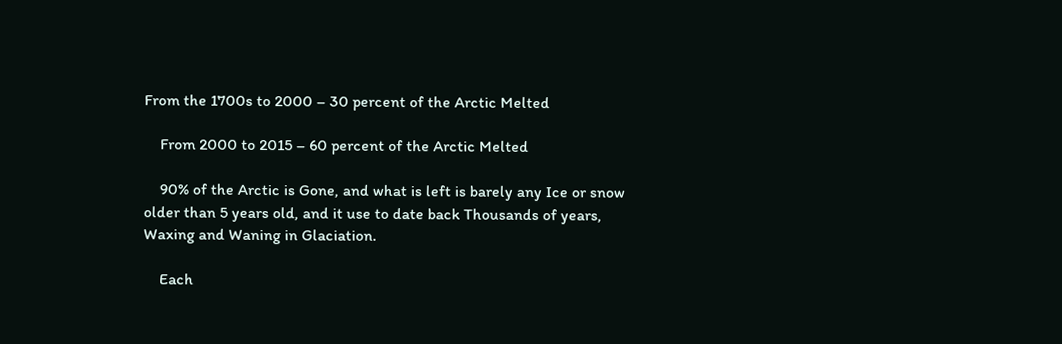From the 1700s to 2000 – 30 percent of the Arctic Melted

    From 2000 to 2015 – 60 percent of the Arctic Melted

    90% of the Arctic is Gone, and what is left is barely any Ice or snow older than 5 years old, and it use to date back Thousands of years, Waxing and Waning in Glaciation.

    Each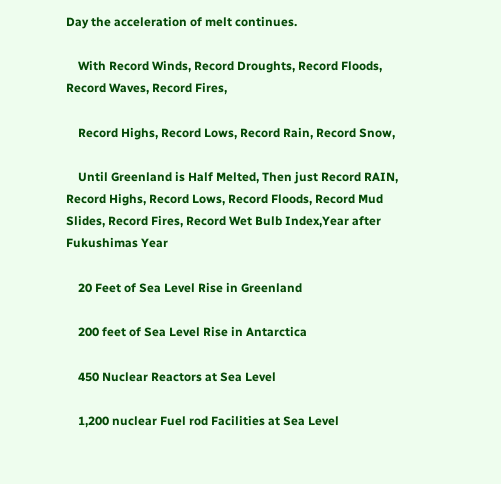Day the acceleration of melt continues.

    With Record Winds, Record Droughts, Record Floods, Record Waves, Record Fires,

    Record Highs, Record Lows, Record Rain, Record Snow,

    Until Greenland is Half Melted, Then just Record RAIN, Record Highs, Record Lows, Record Floods, Record Mud Slides, Record Fires, Record Wet Bulb Index,Year after Fukushimas Year

    20 Feet of Sea Level Rise in Greenland

    200 feet of Sea Level Rise in Antarctica

    450 Nuclear Reactors at Sea Level

    1,200 nuclear Fuel rod Facilities at Sea Level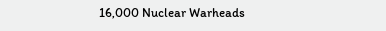16,000 Nuclear Warheads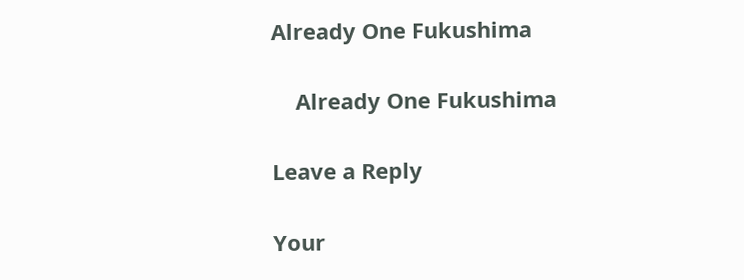Already One Fukushima

    Already One Fukushima

Leave a Reply

Your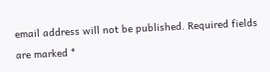email address will not be published. Required fields are marked *